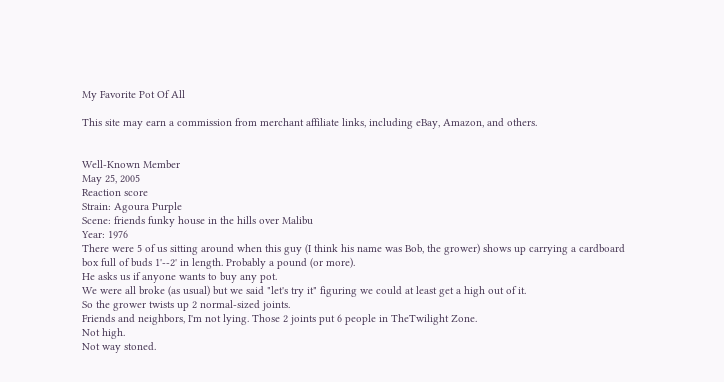My Favorite Pot Of All

This site may earn a commission from merchant affiliate links, including eBay, Amazon, and others.


Well-Known Member
May 25, 2005
Reaction score
Strain: Agoura Purple
Scene: friends funky house in the hills over Malibu
Year: 1976
There were 5 of us sitting around when this guy (I think his name was Bob, the grower) shows up carrying a cardboard box full of buds 1'--2' in length. Probably a pound (or more).
He asks us if anyone wants to buy any pot.
We were all broke (as usual) but we said "let's try it" figuring we could at least get a high out of it.
So the grower twists up 2 normal-sized joints.
Friends and neighbors, I'm not lying. Those 2 joints put 6 people in TheTwilight Zone.
Not high.
Not way stoned.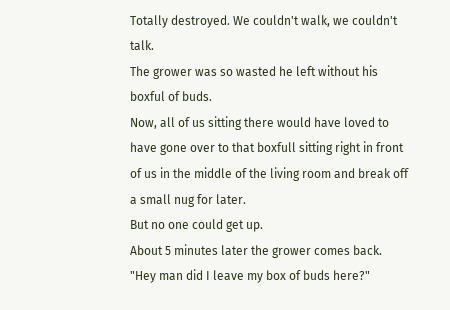Totally destroyed. We couldn't walk, we couldn't talk.
The grower was so wasted he left without his boxful of buds.
Now, all of us sitting there would have loved to have gone over to that boxfull sitting right in front of us in the middle of the living room and break off a small nug for later.
But no one could get up.
About 5 minutes later the grower comes back.
"Hey man did I leave my box of buds here?"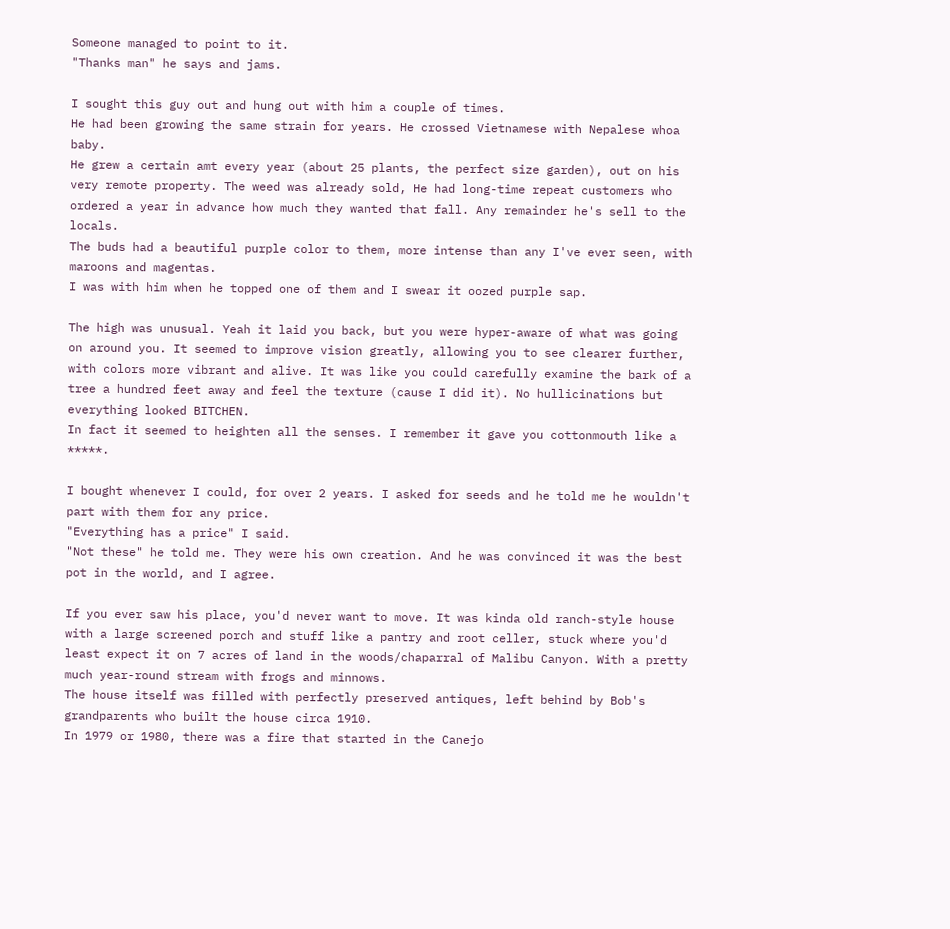Someone managed to point to it.
"Thanks man" he says and jams.

I sought this guy out and hung out with him a couple of times.
He had been growing the same strain for years. He crossed Vietnamese with Nepalese whoa baby.
He grew a certain amt every year (about 25 plants, the perfect size garden), out on his very remote property. The weed was already sold, He had long-time repeat customers who ordered a year in advance how much they wanted that fall. Any remainder he's sell to the locals.
The buds had a beautiful purple color to them, more intense than any I've ever seen, with maroons and magentas.
I was with him when he topped one of them and I swear it oozed purple sap.

The high was unusual. Yeah it laid you back, but you were hyper-aware of what was going on around you. It seemed to improve vision greatly, allowing you to see clearer further, with colors more vibrant and alive. It was like you could carefully examine the bark of a tree a hundred feet away and feel the texture (cause I did it). No hullicinations but everything looked BITCHEN.
In fact it seemed to heighten all the senses. I remember it gave you cottonmouth like a *****.

I bought whenever I could, for over 2 years. I asked for seeds and he told me he wouldn't part with them for any price.
"Everything has a price" I said.
"Not these" he told me. They were his own creation. And he was convinced it was the best pot in the world, and I agree.

If you ever saw his place, you'd never want to move. It was kinda old ranch-style house with a large screened porch and stuff like a pantry and root celler, stuck where you'd least expect it on 7 acres of land in the woods/chaparral of Malibu Canyon. With a pretty much year-round stream with frogs and minnows.
The house itself was filled with perfectly preserved antiques, left behind by Bob's grandparents who built the house circa 1910.
In 1979 or 1980, there was a fire that started in the Canejo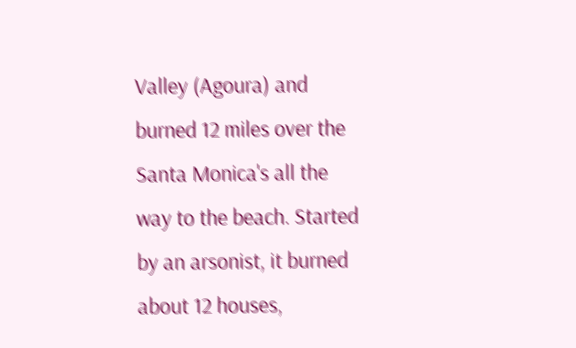Valley (Agoura) and burned 12 miles over the Santa Monica's all the way to the beach. Started by an arsonist, it burned about 12 houses,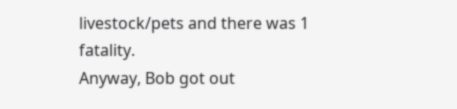livestock/pets and there was 1 fatality.
Anyway, Bob got out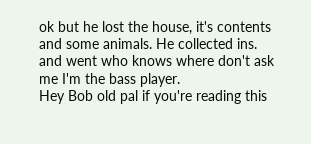ok but he lost the house, it's contents and some animals. He collected ins. and went who knows where don't ask me I'm the bass player.
Hey Bob old pal if you're reading this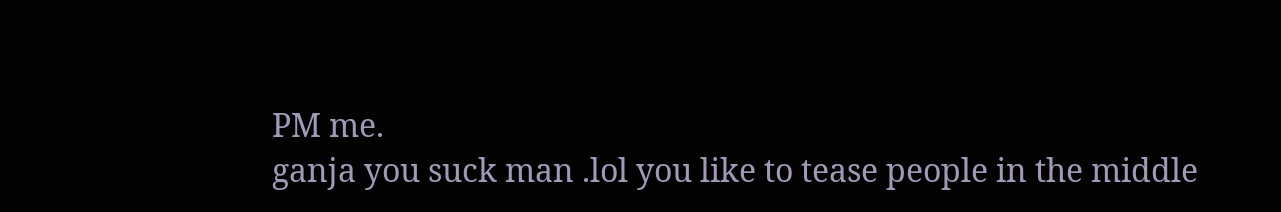PM me.
ganja you suck man .lol you like to tease people in the middle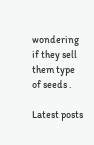wondering if they sell them type of seeds .

Latest posts